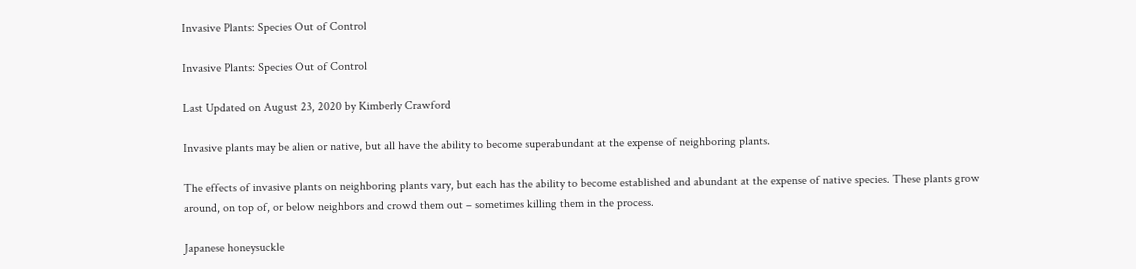Invasive Plants: Species Out of Control

Invasive Plants: Species Out of Control

Last Updated on August 23, 2020 by Kimberly Crawford

Invasive plants may be alien or native, but all have the ability to become superabundant at the expense of neighboring plants.

The effects of invasive plants on neighboring plants vary, but each has the ability to become established and abundant at the expense of native species. These plants grow around, on top of, or below neighbors and crowd them out – sometimes killing them in the process.

Japanese honeysuckle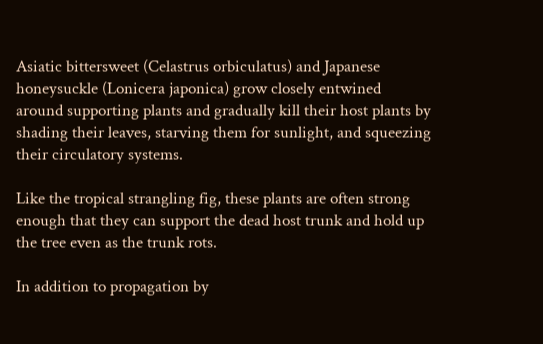Asiatic bittersweet (Celastrus orbiculatus) and Japanese honeysuckle (Lonicera japonica) grow closely entwined around supporting plants and gradually kill their host plants by shading their leaves, starving them for sunlight, and squeezing their circulatory systems.

Like the tropical strangling fig, these plants are often strong enough that they can support the dead host trunk and hold up the tree even as the trunk rots.

In addition to propagation by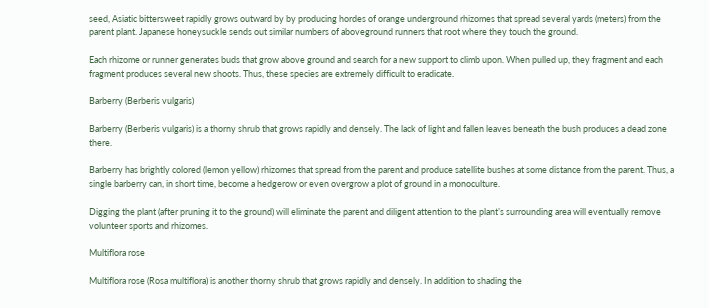seed, Asiatic bittersweet rapidly grows outward by by producing hordes of orange underground rhizomes that spread several yards (meters) from the parent plant. Japanese honeysuckle sends out similar numbers of aboveground runners that root where they touch the ground.

Each rhizome or runner generates buds that grow above ground and search for a new support to climb upon. When pulled up, they fragment and each fragment produces several new shoots. Thus, these species are extremely difficult to eradicate.

Barberry (Berberis vulgaris)

Barberry (Berberis vulgaris) is a thorny shrub that grows rapidly and densely. The lack of light and fallen leaves beneath the bush produces a dead zone there.

Barberry has brightly colored (lemon yellow) rhizomes that spread from the parent and produce satellite bushes at some distance from the parent. Thus, a single barberry can, in short time, become a hedgerow or even overgrow a plot of ground in a monoculture.

Digging the plant (after pruning it to the ground) will eliminate the parent and diligent attention to the plant’s surrounding area will eventually remove volunteer sports and rhizomes.

Multiflora rose

Multiflora rose (Rosa multiflora) is another thorny shrub that grows rapidly and densely. In addition to shading the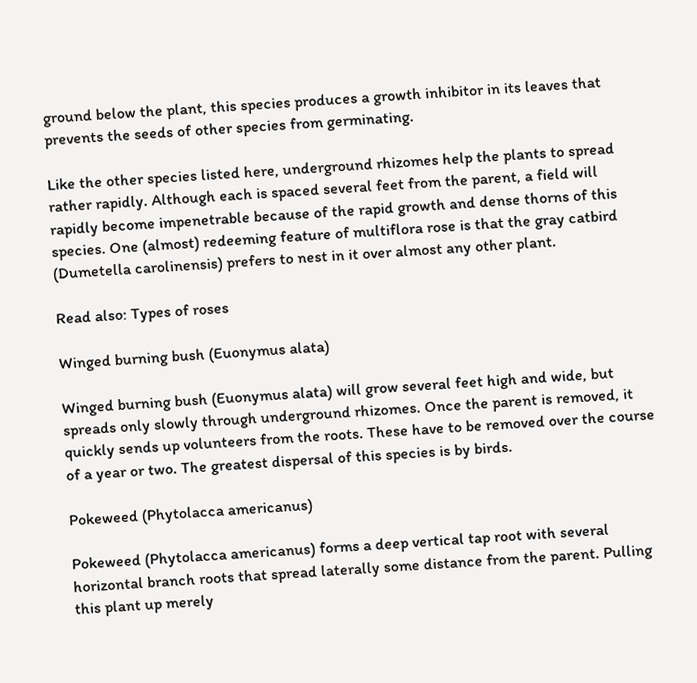ground below the plant, this species produces a growth inhibitor in its leaves that prevents the seeds of other species from germinating.

Like the other species listed here, underground rhizomes help the plants to spread rather rapidly. Although each is spaced several feet from the parent, a field will rapidly become impenetrable because of the rapid growth and dense thorns of this species. One (almost) redeeming feature of multiflora rose is that the gray catbird (Dumetella carolinensis) prefers to nest in it over almost any other plant.

Read also: Types of roses

Winged burning bush (Euonymus alata)

Winged burning bush (Euonymus alata) will grow several feet high and wide, but spreads only slowly through underground rhizomes. Once the parent is removed, it quickly sends up volunteers from the roots. These have to be removed over the course of a year or two. The greatest dispersal of this species is by birds.

Pokeweed (Phytolacca americanus)

Pokeweed (Phytolacca americanus) forms a deep vertical tap root with several horizontal branch roots that spread laterally some distance from the parent. Pulling this plant up merely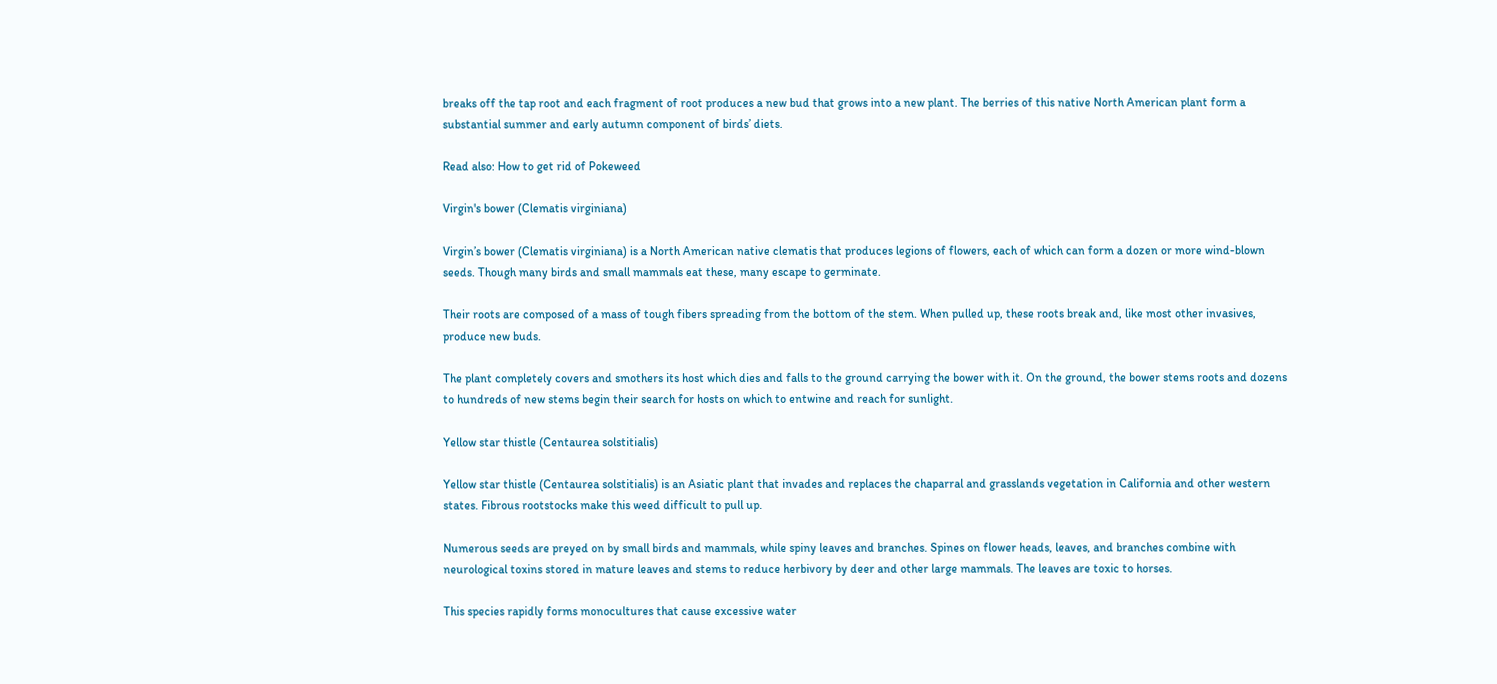breaks off the tap root and each fragment of root produces a new bud that grows into a new plant. The berries of this native North American plant form a substantial summer and early autumn component of birds’ diets.

Read also: How to get rid of Pokeweed

Virgin's bower (Clematis virginiana)

Virgin’s bower (Clematis virginiana) is a North American native clematis that produces legions of flowers, each of which can form a dozen or more wind-blown seeds. Though many birds and small mammals eat these, many escape to germinate.

Their roots are composed of a mass of tough fibers spreading from the bottom of the stem. When pulled up, these roots break and, like most other invasives, produce new buds.

The plant completely covers and smothers its host which dies and falls to the ground carrying the bower with it. On the ground, the bower stems roots and dozens to hundreds of new stems begin their search for hosts on which to entwine and reach for sunlight.

Yellow star thistle (Centaurea solstitialis)

Yellow star thistle (Centaurea solstitialis) is an Asiatic plant that invades and replaces the chaparral and grasslands vegetation in California and other western states. Fibrous rootstocks make this weed difficult to pull up.

Numerous seeds are preyed on by small birds and mammals, while spiny leaves and branches. Spines on flower heads, leaves, and branches combine with neurological toxins stored in mature leaves and stems to reduce herbivory by deer and other large mammals. The leaves are toxic to horses.

This species rapidly forms monocultures that cause excessive water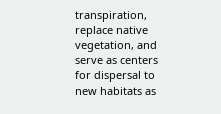transpiration, replace native vegetation, and serve as centers for dispersal to new habitats as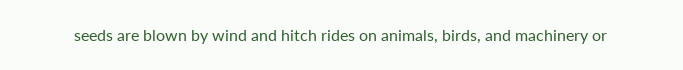seeds are blown by wind and hitch rides on animals, birds, and machinery or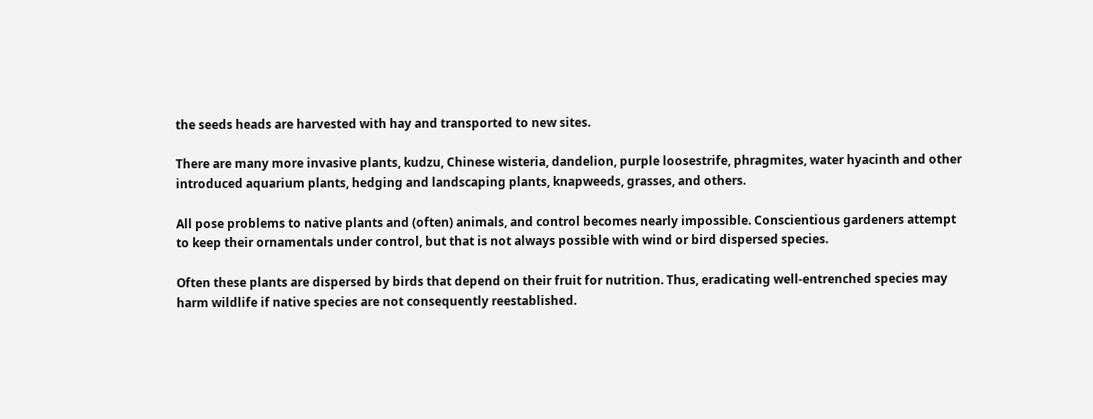the seeds heads are harvested with hay and transported to new sites.

There are many more invasive plants, kudzu, Chinese wisteria, dandelion, purple loosestrife, phragmites, water hyacinth and other introduced aquarium plants, hedging and landscaping plants, knapweeds, grasses, and others.

All pose problems to native plants and (often) animals, and control becomes nearly impossible. Conscientious gardeners attempt to keep their ornamentals under control, but that is not always possible with wind or bird dispersed species.

Often these plants are dispersed by birds that depend on their fruit for nutrition. Thus, eradicating well-entrenched species may harm wildlife if native species are not consequently reestablished.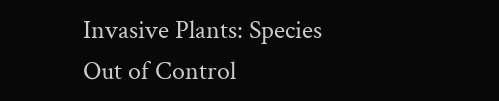Invasive Plants: Species Out of Control